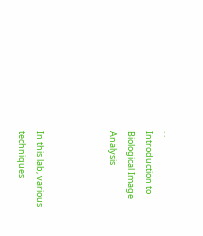. .
Introduction to Biological Image Analysis



In this lab, various techniques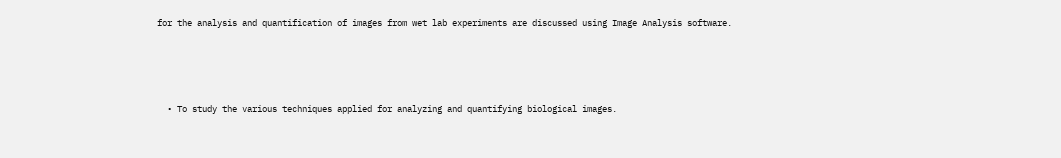for the analysis and quantification of images from wet lab experiments are discussed using Image Analysis software.




  • To study the various techniques applied for analyzing and quantifying biological images.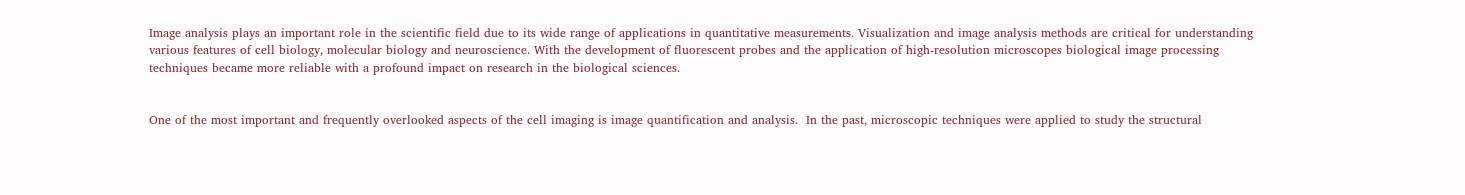Image analysis plays an important role in the scientific field due to its wide range of applications in quantitative measurements. Visualization and image analysis methods are critical for understanding various features of cell biology, molecular biology and neuroscience. With the development of fluorescent probes and the application of high-resolution microscopes biological image processing techniques became more reliable with a profound impact on research in the biological sciences.


One of the most important and frequently overlooked aspects of the cell imaging is image quantification and analysis.  In the past, microscopic techniques were applied to study the structural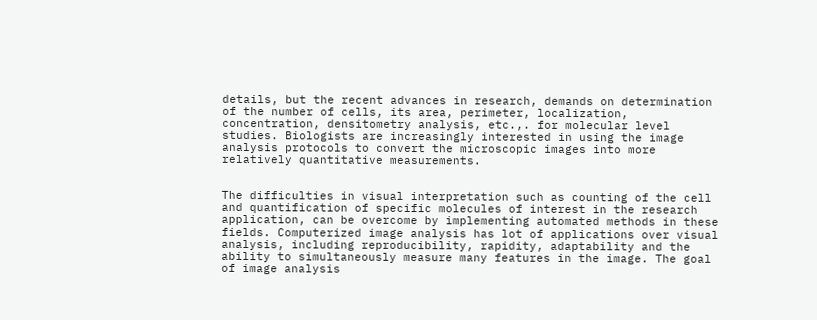details, but the recent advances in research, demands on determination of the number of cells, its area, perimeter, localization, concentration, densitometry analysis, etc.,. for molecular level studies. Biologists are increasingly interested in using the image analysis protocols to convert the microscopic images into more relatively quantitative measurements.


The difficulties in visual interpretation such as counting of the cell and quantification of specific molecules of interest in the research application, can be overcome by implementing automated methods in these fields. Computerized image analysis has lot of applications over visual analysis, including reproducibility, rapidity, adaptability and the ability to simultaneously measure many features in the image. The goal of image analysis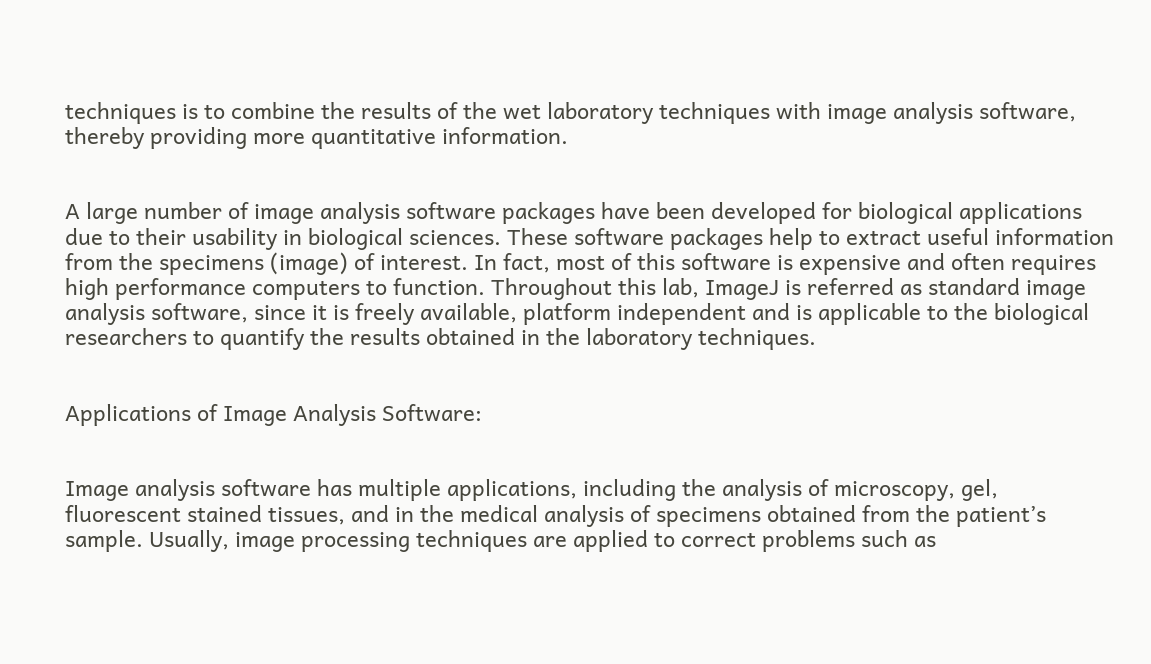techniques is to combine the results of the wet laboratory techniques with image analysis software, thereby providing more quantitative information.


A large number of image analysis software packages have been developed for biological applications due to their usability in biological sciences. These software packages help to extract useful information from the specimens (image) of interest. In fact, most of this software is expensive and often requires high performance computers to function. Throughout this lab, ImageJ is referred as standard image analysis software, since it is freely available, platform independent and is applicable to the biological researchers to quantify the results obtained in the laboratory techniques.


Applications of Image Analysis Software:


Image analysis software has multiple applications, including the analysis of microscopy, gel, fluorescent stained tissues, and in the medical analysis of specimens obtained from the patient’s sample. Usually, image processing techniques are applied to correct problems such as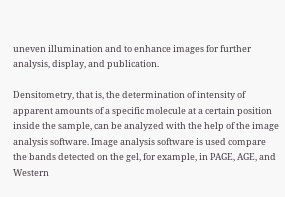uneven illumination and to enhance images for further analysis, display, and publication.

Densitometry, that is, the determination of intensity of apparent amounts of a specific molecule at a certain position inside the sample, can be analyzed with the help of the image analysis software. Image analysis software is used compare the bands detected on the gel, for example, in PAGE, AGE, and Western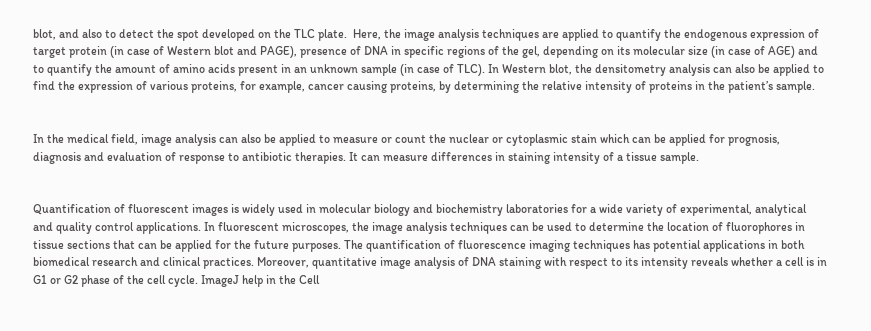blot, and also to detect the spot developed on the TLC plate.  Here, the image analysis techniques are applied to quantify the endogenous expression of target protein (in case of Western blot and PAGE), presence of DNA in specific regions of the gel, depending on its molecular size (in case of AGE) and to quantify the amount of amino acids present in an unknown sample (in case of TLC). In Western blot, the densitometry analysis can also be applied to find the expression of various proteins, for example, cancer causing proteins, by determining the relative intensity of proteins in the patient’s sample.


In the medical field, image analysis can also be applied to measure or count the nuclear or cytoplasmic stain which can be applied for prognosis, diagnosis and evaluation of response to antibiotic therapies. It can measure differences in staining intensity of a tissue sample.


Quantification of fluorescent images is widely used in molecular biology and biochemistry laboratories for a wide variety of experimental, analytical and quality control applications. In fluorescent microscopes, the image analysis techniques can be used to determine the location of fluorophores in tissue sections that can be applied for the future purposes. The quantification of fluorescence imaging techniques has potential applications in both biomedical research and clinical practices. Moreover, quantitative image analysis of DNA staining with respect to its intensity reveals whether a cell is in G1 or G2 phase of the cell cycle. ImageJ help in the Cell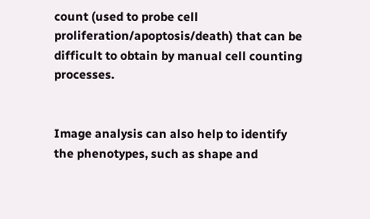count (used to probe cell proliferation/apoptosis/death) that can be difficult to obtain by manual cell counting processes.


Image analysis can also help to identify the phenotypes, such as shape and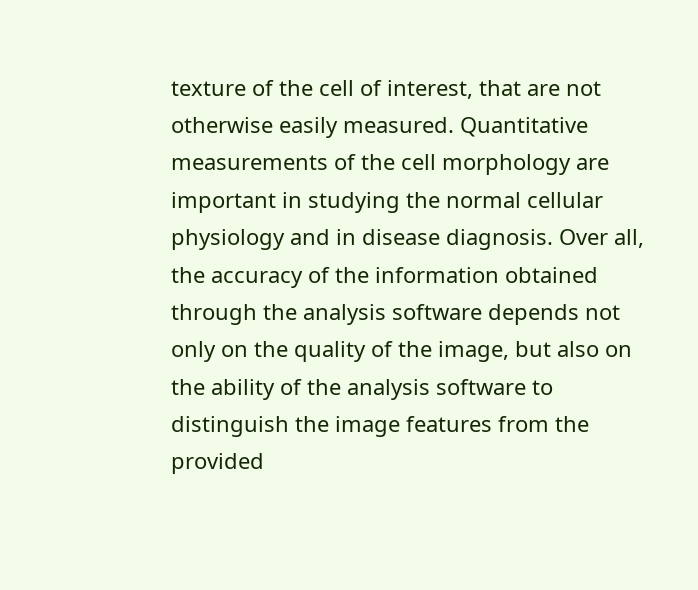texture of the cell of interest, that are not otherwise easily measured. Quantitative measurements of the cell morphology are important in studying the normal cellular physiology and in disease diagnosis. Over all, the accuracy of the information obtained through the analysis software depends not only on the quality of the image, but also on the ability of the analysis software to distinguish the image features from the provided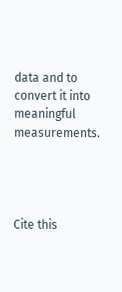data and to convert it into meaningful measurements.




Cite this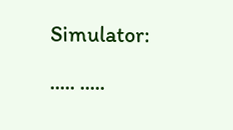Simulator:

..... .....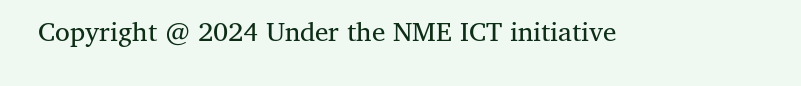Copyright @ 2024 Under the NME ICT initiative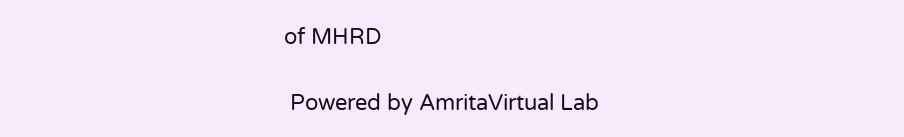of MHRD

 Powered by AmritaVirtual Lab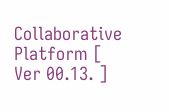Collaborative Platform [ Ver 00.13. ]